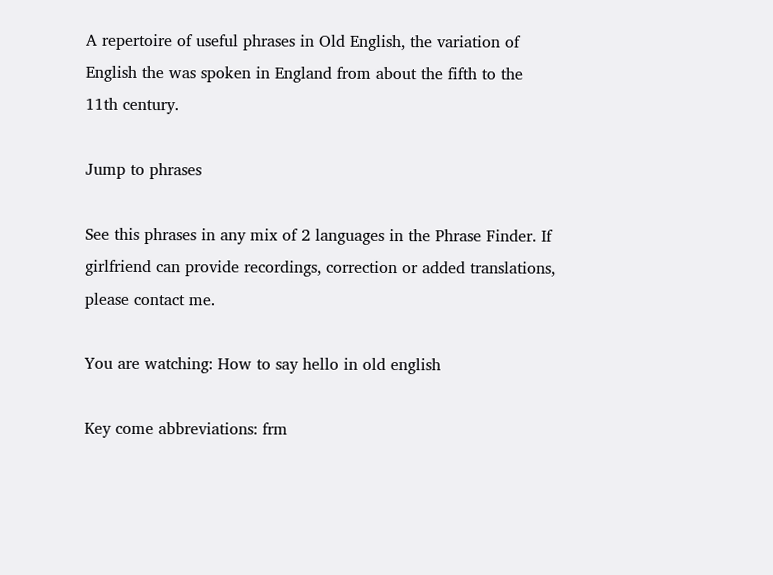A repertoire of useful phrases in Old English, the variation of English the was spoken in England from about the fifth to the 11th century.

Jump to phrases

See this phrases in any mix of 2 languages in the Phrase Finder. If girlfriend can provide recordings, correction or added translations, please contact me.

You are watching: How to say hello in old english

Key come abbreviations: frm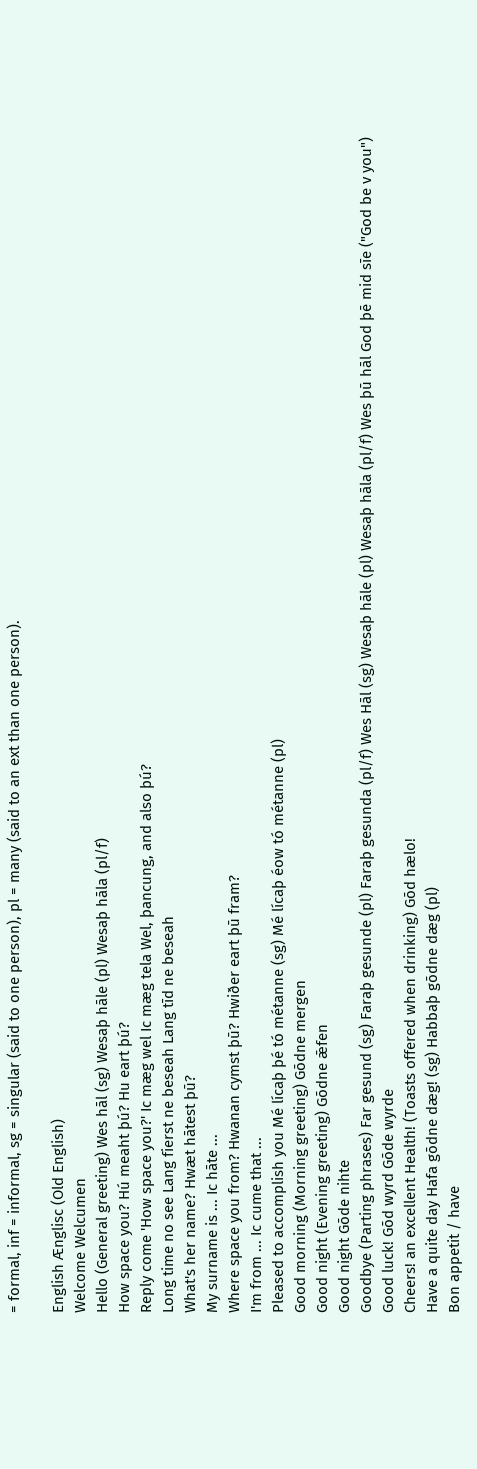= formal, inf = informal, sg = singular (said to one person), pl = many (said to an ext than one person).

English Ænglisc (Old English)
Welcome Welcumen
Hello (General greeting) Wes hāl (sg) Wesaþ hāle (pl) Wesaþ hāla (pl/f)
How space you? Hú meaht þú? Hu eart þú?
Reply come 'How space you?' Ic mæg wel Ic mæg tela Wel, þancung, and also þú?
Long time no see Lang fierst ne beseah Lang tīd ne beseah
What's her name? Hwæt hātest þū?
My surname is ... Ic hāte ...
Where space you from? Hwanan cymst þū? Hwiðer eart þū fram?
I'm from ... Ic cume that ...
Pleased to accomplish you Mé lícaþ þé tó métanne (sg) Mé lícaþ éow tó métanne (pl)
Good morning (Morning greeting) Gōdne mergen
Good night (Evening greeting) Gōdne ǣfen
Good night Gōde nihte
Goodbye (Parting phrases) Far gesund (sg) Faraþ gesunde (pl) Faraþ gesunda (pl/f) Wes Hāl (sg) Wesaþ hāle (pl) Wesaþ hāla (pl/f) Wes þū hāl God þē mid sīe ("God be v you")
Good luck! Gōd wyrd Gōde wyrde
Cheers! an excellent Health! (Toasts offered when drinking) Gōd hælo!
Have a quite day Hafa gōdne dæg! (sg) Habbaþ gōdne dæg (pl)
Bon appetit / have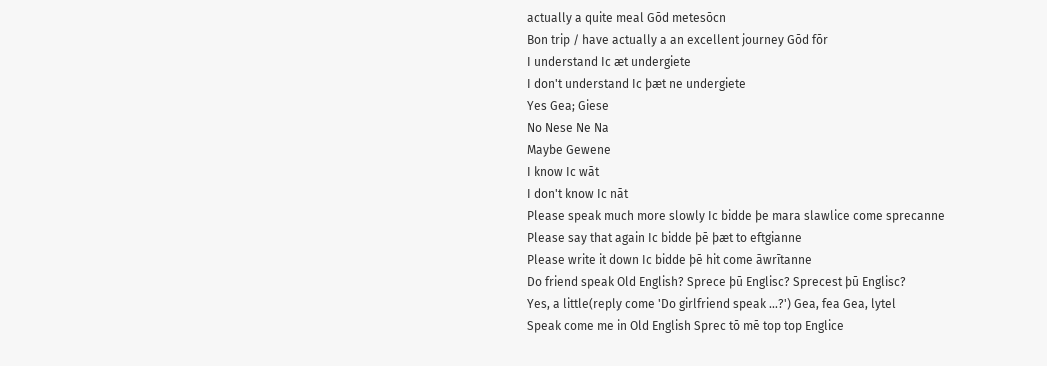actually a quite meal Gōd metesōcn
Bon trip / have actually a an excellent journey Gōd fōr
I understand Ic æt undergiete
I don't understand Ic þæt ne undergiete
Yes Gea; Giese
No Nese Ne Na
Maybe Gewene
I know Ic wāt
I don't know Ic nāt
Please speak much more slowly Ic bidde þe mara slawlice come sprecanne
Please say that again Ic bidde þē þæt to eftgianne
Please write it down Ic bidde þē hit come āwrītanne
Do friend speak Old English? Sprece þū Englisc? Sprecest þū Englisc?
Yes, a little(reply come 'Do girlfriend speak ...?') Gea, fea Gea, lytel
Speak come me in Old English Sprec tō mē top top Englice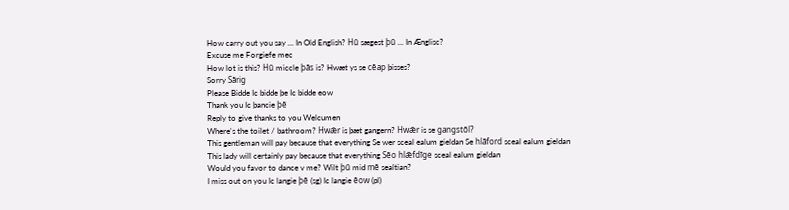How carry out you say ... In Old English? Hū sægest þū ... In Ænglisc?
Excuse me Forgiefe mec
How lot is this? Hū miccle þās is? Hwæt ys se cēap þisses?
Sorry Sārig
Please Bidde Ic bidde þe Ic bidde eow
Thank you Ic þancie þē
Reply to give thanks to you Welcumen
Where's the toilet / bathroom? Hwǣr is þæt gangern? Hwǣr is se gangstōl?
This gentleman will pay because that everything Se wer sceal ealum gieldan Se hlāford sceal ealum gieldan
This lady will certainly pay because that everything Sēo hlǣfdīge sceal ealum gieldan
Would you favor to dance v me? Wilt þū mid mē sealtian?
I miss out on you Ic langie þē (sg) Ic langie ēow (pl)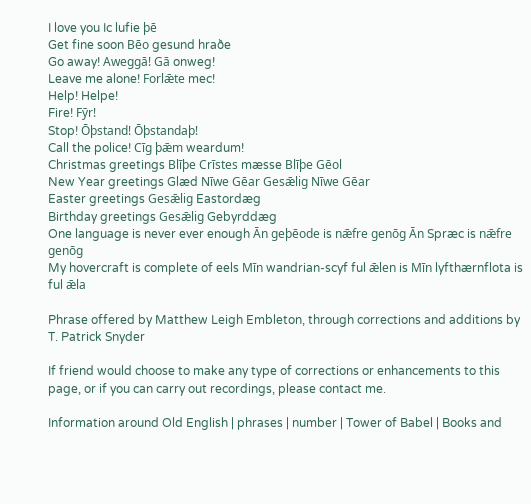I love you Ic lufie þē
Get fine soon Bēo gesund hraðe
Go away! Aweggā! Gā onweg!
Leave me alone! Forlǣte mec!
Help! Helpe!
Fire! Fȳr!
Stop! Ōþstand! Ōþstandaþ!
Call the police! Cīg þǣm weardum!
Christmas greetings Blīþe Crīstes mæsse Blīþe Gēol
New Year greetings Glæd Nīwe Gēar Gesǣlig Nīwe Gēar
Easter greetings Gesǣlig Eastordæg
Birthday greetings Gesǣlig Gebyrddæg
One language is never ever enough Ān geþēode is nǣfre genōg Ān Spræc is nǣfre genōg
My hovercraft is complete of eels Mīn wandrian-scyf ful ǣlen is Mīn lyfthærnflota is ful ǣla

Phrase offered by Matthew Leigh Embleton, through corrections and additions by T. Patrick Snyder

If friend would choose to make any type of corrections or enhancements to this page, or if you can carry out recordings, please contact me.

Information around Old English | phrases | number | Tower of Babel | Books and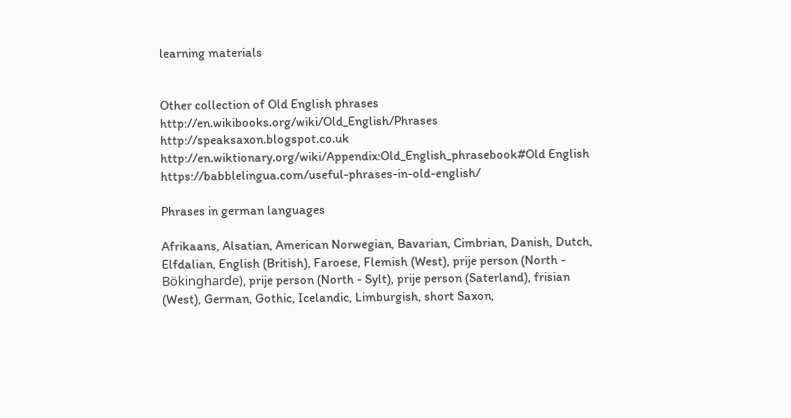learning materials


Other collection of Old English phrases http://en.wikibooks.org/wiki/Old_English/Phrases http://speaksaxon.blogspot.co.uk http://en.wiktionary.org/wiki/Appendix:Old_English_phrasebook#Old English https://babblelingua.com/useful-phrases-in-old-english/

Phrases in german languages

Afrikaans, Alsatian, American Norwegian, Bavarian, Cimbrian, Danish, Dutch, Elfdalian, English (British), Faroese, Flemish (West), prije person (North - Bökingharde), prije person (North - Sylt), prije person (Saterland), frisian (West), German, Gothic, Icelandic, Limburgish, short Saxon,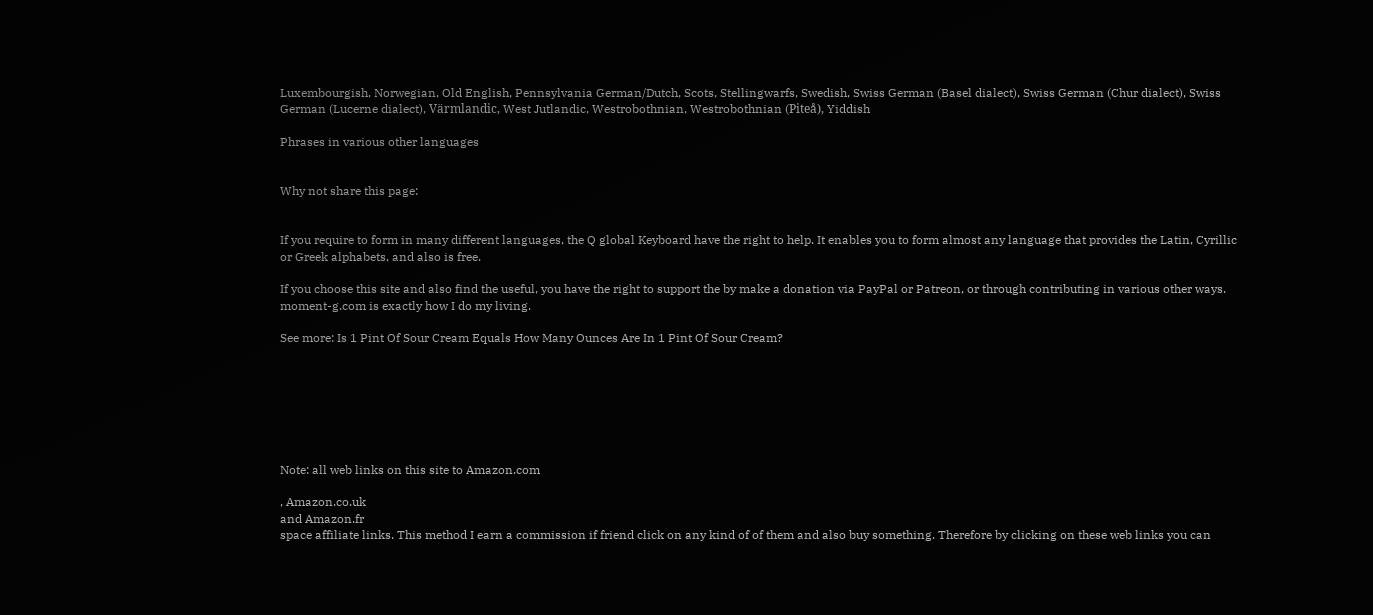Luxembourgish, Norwegian, Old English, Pennsylvania German/Dutch, Scots, Stellingwarfs, Swedish, Swiss German (Basel dialect), Swiss German (Chur dialect), Swiss German (Lucerne dialect), Värmlandic, West Jutlandic, Westrobothnian, Westrobothnian (Piteå), Yiddish

Phrases in various other languages


Why not share this page:


If you require to form in many different languages, the Q global Keyboard have the right to help. It enables you to form almost any language that provides the Latin, Cyrillic or Greek alphabets, and also is free.

If you choose this site and also find the useful, you have the right to support the by make a donation via PayPal or Patreon, or through contributing in various other ways. moment-g.com is exactly how I do my living.

See more: Is 1 Pint Of Sour Cream Equals How Many Ounces Are In 1 Pint Of Sour Cream?







Note: all web links on this site to Amazon.com

, Amazon.co.uk
and Amazon.fr
space affiliate links. This method I earn a commission if friend click on any kind of of them and also buy something. Therefore by clicking on these web links you can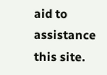aid to assistance this site.